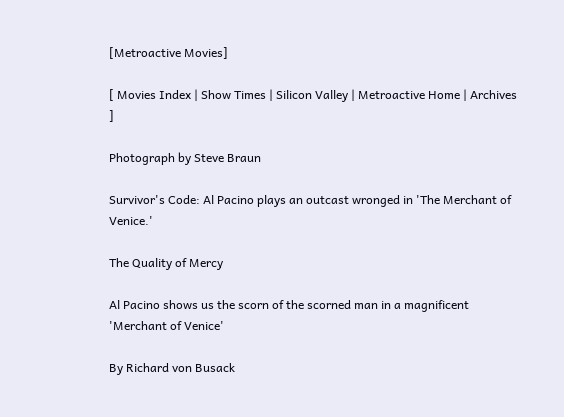[Metroactive Movies]

[ Movies Index | Show Times | Silicon Valley | Metroactive Home | Archives ]

Photograph by Steve Braun

Survivor's Code: Al Pacino plays an outcast wronged in 'The Merchant of Venice.'

The Quality of Mercy

Al Pacino shows us the scorn of the scorned man in a magnificent 'Merchant of Venice'

By Richard von Busack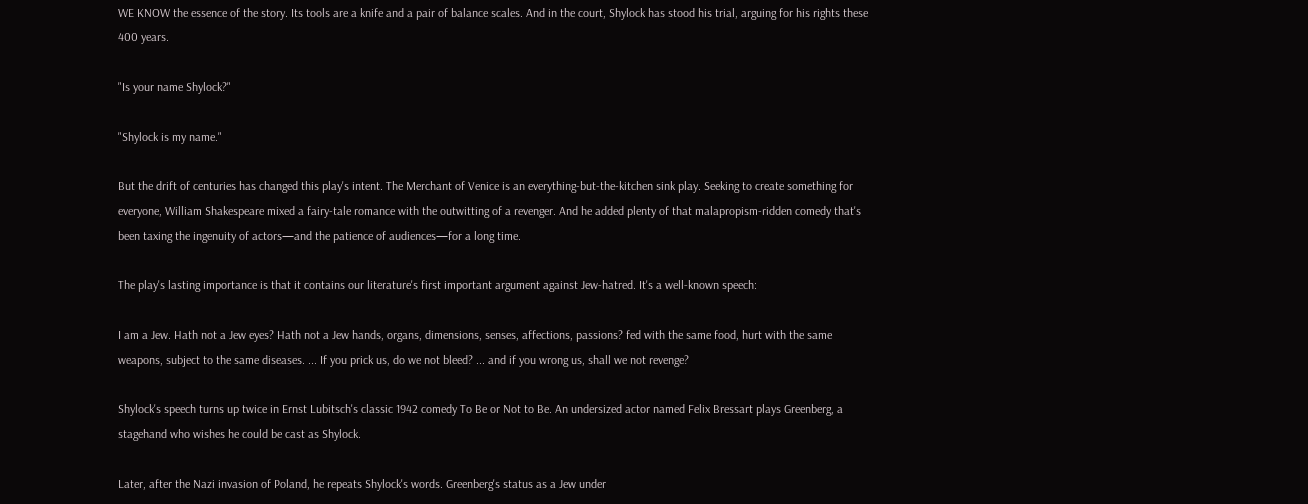WE KNOW the essence of the story. Its tools are a knife and a pair of balance scales. And in the court, Shylock has stood his trial, arguing for his rights these 400 years.

"Is your name Shylock?"

"Shylock is my name."

But the drift of centuries has changed this play's intent. The Merchant of Venice is an everything-but-the-kitchen sink play. Seeking to create something for everyone, William Shakespeare mixed a fairy-tale romance with the outwitting of a revenger. And he added plenty of that malapropism-ridden comedy that's been taxing the ingenuity of actors—and the patience of audiences—for a long time.

The play's lasting importance is that it contains our literature's first important argument against Jew-hatred. It's a well-known speech:

I am a Jew. Hath not a Jew eyes? Hath not a Jew hands, organs, dimensions, senses, affections, passions? fed with the same food, hurt with the same weapons, subject to the same diseases. ... If you prick us, do we not bleed? ... and if you wrong us, shall we not revenge?

Shylock's speech turns up twice in Ernst Lubitsch's classic 1942 comedy To Be or Not to Be. An undersized actor named Felix Bressart plays Greenberg, a stagehand who wishes he could be cast as Shylock.

Later, after the Nazi invasion of Poland, he repeats Shylock's words. Greenberg's status as a Jew under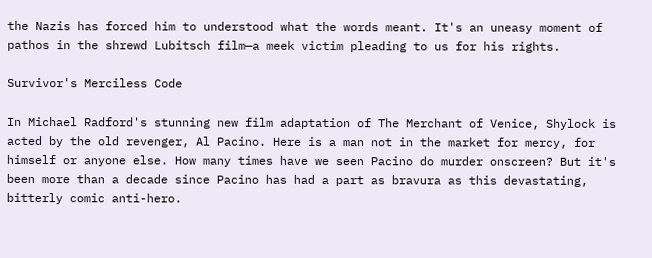the Nazis has forced him to understood what the words meant. It's an uneasy moment of pathos in the shrewd Lubitsch film—a meek victim pleading to us for his rights.

Survivor's Merciless Code

In Michael Radford's stunning new film adaptation of The Merchant of Venice, Shylock is acted by the old revenger, Al Pacino. Here is a man not in the market for mercy, for himself or anyone else. How many times have we seen Pacino do murder onscreen? But it's been more than a decade since Pacino has had a part as bravura as this devastating, bitterly comic anti-hero.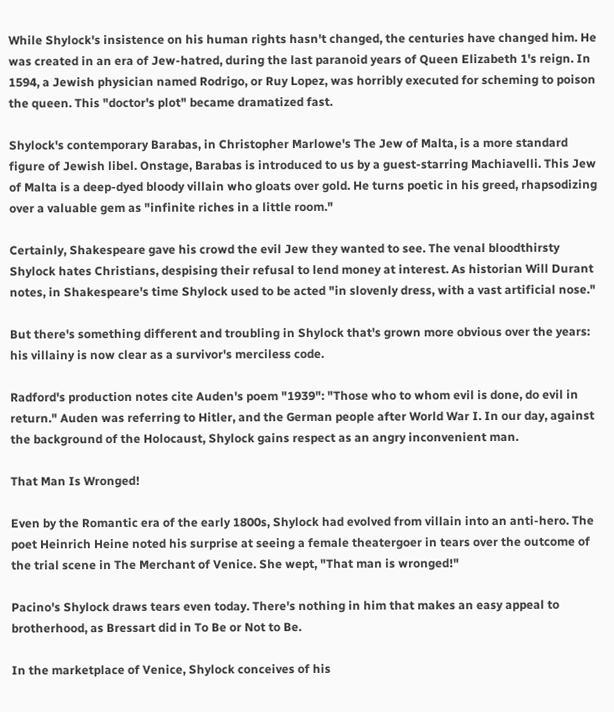While Shylock's insistence on his human rights hasn't changed, the centuries have changed him. He was created in an era of Jew-hatred, during the last paranoid years of Queen Elizabeth 1's reign. In 1594, a Jewish physician named Rodrigo, or Ruy Lopez, was horribly executed for scheming to poison the queen. This "doctor's plot" became dramatized fast.

Shylock's contemporary Barabas, in Christopher Marlowe's The Jew of Malta, is a more standard figure of Jewish libel. Onstage, Barabas is introduced to us by a guest-starring Machiavelli. This Jew of Malta is a deep-dyed bloody villain who gloats over gold. He turns poetic in his greed, rhapsodizing over a valuable gem as "infinite riches in a little room."

Certainly, Shakespeare gave his crowd the evil Jew they wanted to see. The venal bloodthirsty Shylock hates Christians, despising their refusal to lend money at interest. As historian Will Durant notes, in Shakespeare's time Shylock used to be acted "in slovenly dress, with a vast artificial nose."

But there's something different and troubling in Shylock that's grown more obvious over the years: his villainy is now clear as a survivor's merciless code.

Radford's production notes cite Auden's poem "1939": "Those who to whom evil is done, do evil in return." Auden was referring to Hitler, and the German people after World War I. In our day, against the background of the Holocaust, Shylock gains respect as an angry inconvenient man.

That Man Is Wronged!

Even by the Romantic era of the early 1800s, Shylock had evolved from villain into an anti-hero. The poet Heinrich Heine noted his surprise at seeing a female theatergoer in tears over the outcome of the trial scene in The Merchant of Venice. She wept, "That man is wronged!"

Pacino's Shylock draws tears even today. There's nothing in him that makes an easy appeal to brotherhood, as Bressart did in To Be or Not to Be.

In the marketplace of Venice, Shylock conceives of his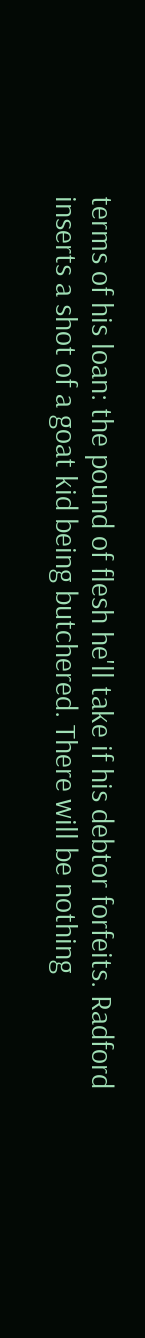terms of his loan: the pound of flesh he'll take if his debtor forfeits. Radford inserts a shot of a goat kid being butchered. There will be nothing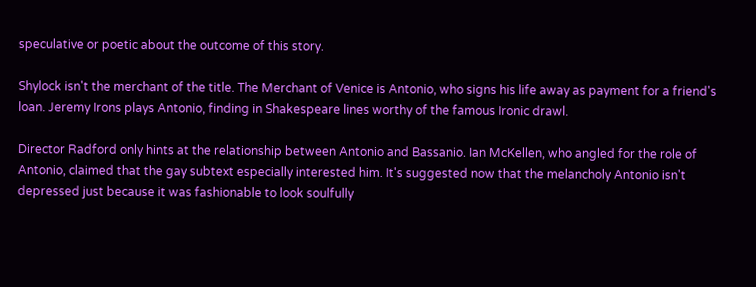speculative or poetic about the outcome of this story.

Shylock isn't the merchant of the title. The Merchant of Venice is Antonio, who signs his life away as payment for a friend's loan. Jeremy Irons plays Antonio, finding in Shakespeare lines worthy of the famous Ironic drawl.

Director Radford only hints at the relationship between Antonio and Bassanio. Ian McKellen, who angled for the role of Antonio, claimed that the gay subtext especially interested him. It's suggested now that the melancholy Antonio isn't depressed just because it was fashionable to look soulfully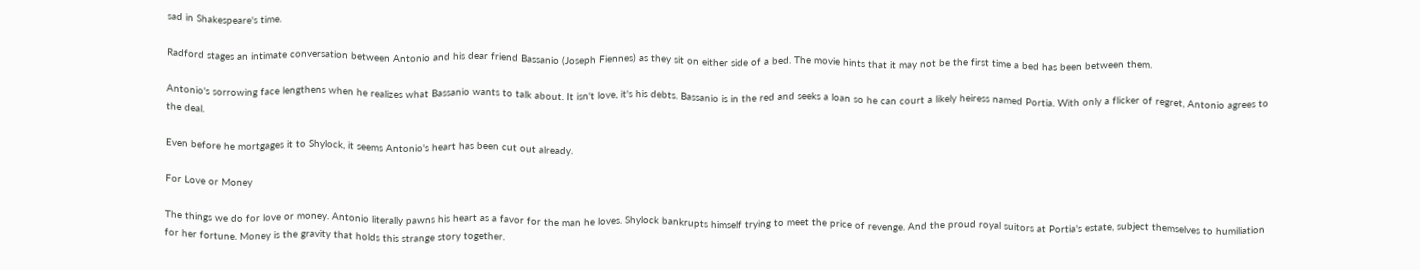sad in Shakespeare's time.

Radford stages an intimate conversation between Antonio and his dear friend Bassanio (Joseph Fiennes) as they sit on either side of a bed. The movie hints that it may not be the first time a bed has been between them.

Antonio's sorrowing face lengthens when he realizes what Bassanio wants to talk about. It isn't love, it's his debts. Bassanio is in the red and seeks a loan so he can court a likely heiress named Portia. With only a flicker of regret, Antonio agrees to the deal.

Even before he mortgages it to Shylock, it seems Antonio's heart has been cut out already.

For Love or Money

The things we do for love or money. Antonio literally pawns his heart as a favor for the man he loves. Shylock bankrupts himself trying to meet the price of revenge. And the proud royal suitors at Portia's estate, subject themselves to humiliation for her fortune. Money is the gravity that holds this strange story together.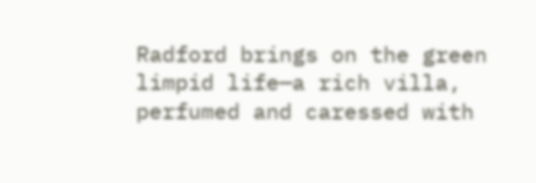Radford brings on the green limpid life—a rich villa, perfumed and caressed with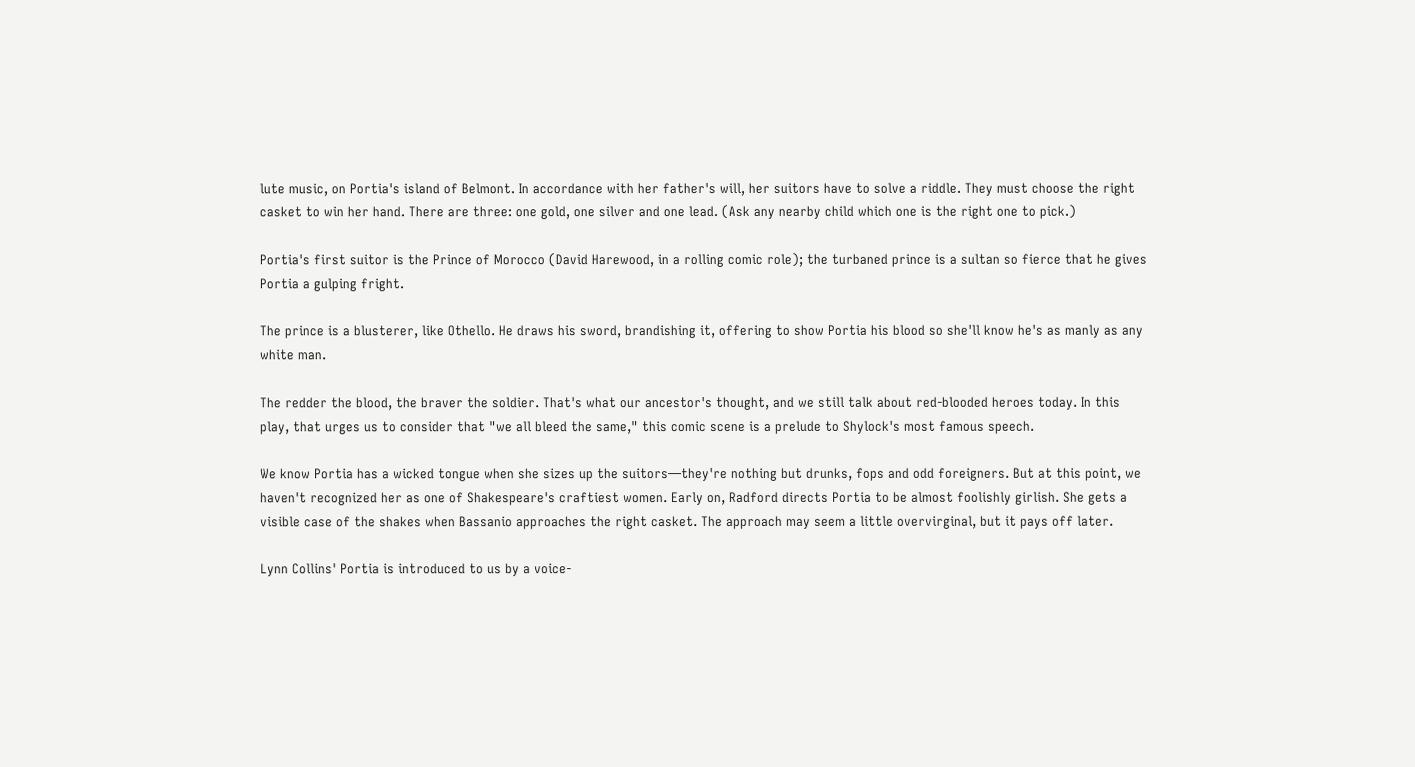lute music, on Portia's island of Belmont. In accordance with her father's will, her suitors have to solve a riddle. They must choose the right casket to win her hand. There are three: one gold, one silver and one lead. (Ask any nearby child which one is the right one to pick.)

Portia's first suitor is the Prince of Morocco (David Harewood, in a rolling comic role); the turbaned prince is a sultan so fierce that he gives Portia a gulping fright.

The prince is a blusterer, like Othello. He draws his sword, brandishing it, offering to show Portia his blood so she'll know he's as manly as any white man.

The redder the blood, the braver the soldier. That's what our ancestor's thought, and we still talk about red-blooded heroes today. In this play, that urges us to consider that "we all bleed the same," this comic scene is a prelude to Shylock's most famous speech.

We know Portia has a wicked tongue when she sizes up the suitors—they're nothing but drunks, fops and odd foreigners. But at this point, we haven't recognized her as one of Shakespeare's craftiest women. Early on, Radford directs Portia to be almost foolishly girlish. She gets a visible case of the shakes when Bassanio approaches the right casket. The approach may seem a little overvirginal, but it pays off later.

Lynn Collins' Portia is introduced to us by a voice-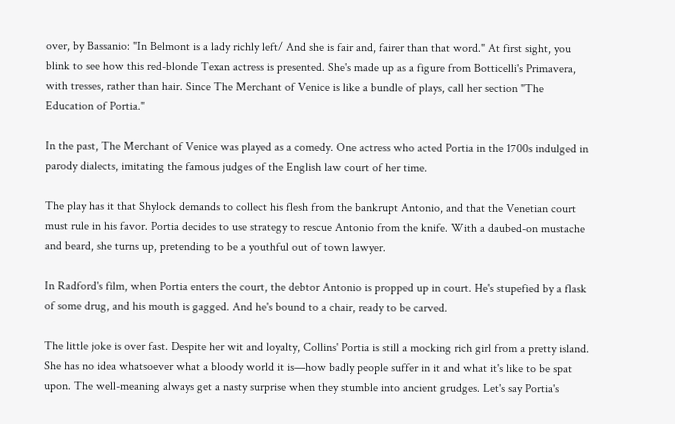over, by Bassanio: "In Belmont is a lady richly left/ And she is fair and, fairer than that word." At first sight, you blink to see how this red-blonde Texan actress is presented. She's made up as a figure from Botticelli's Primavera, with tresses, rather than hair. Since The Merchant of Venice is like a bundle of plays, call her section "The Education of Portia."

In the past, The Merchant of Venice was played as a comedy. One actress who acted Portia in the 1700s indulged in parody dialects, imitating the famous judges of the English law court of her time.

The play has it that Shylock demands to collect his flesh from the bankrupt Antonio, and that the Venetian court must rule in his favor. Portia decides to use strategy to rescue Antonio from the knife. With a daubed-on mustache and beard, she turns up, pretending to be a youthful out of town lawyer.

In Radford's film, when Portia enters the court, the debtor Antonio is propped up in court. He's stupefied by a flask of some drug, and his mouth is gagged. And he's bound to a chair, ready to be carved.

The little joke is over fast. Despite her wit and loyalty, Collins' Portia is still a mocking rich girl from a pretty island. She has no idea whatsoever what a bloody world it is—how badly people suffer in it and what it's like to be spat upon. The well-meaning always get a nasty surprise when they stumble into ancient grudges. Let's say Portia's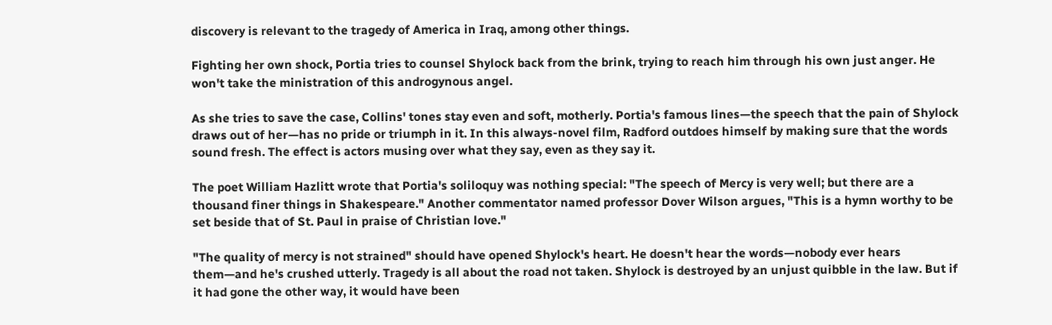discovery is relevant to the tragedy of America in Iraq, among other things.

Fighting her own shock, Portia tries to counsel Shylock back from the brink, trying to reach him through his own just anger. He won't take the ministration of this androgynous angel.

As she tries to save the case, Collins' tones stay even and soft, motherly. Portia's famous lines—the speech that the pain of Shylock draws out of her—has no pride or triumph in it. In this always-novel film, Radford outdoes himself by making sure that the words sound fresh. The effect is actors musing over what they say, even as they say it.

The poet William Hazlitt wrote that Portia's soliloquy was nothing special: "The speech of Mercy is very well; but there are a thousand finer things in Shakespeare." Another commentator named professor Dover Wilson argues, "This is a hymn worthy to be set beside that of St. Paul in praise of Christian love."

"The quality of mercy is not strained" should have opened Shylock's heart. He doesn't hear the words—nobody ever hears them—and he's crushed utterly. Tragedy is all about the road not taken. Shylock is destroyed by an unjust quibble in the law. But if it had gone the other way, it would have been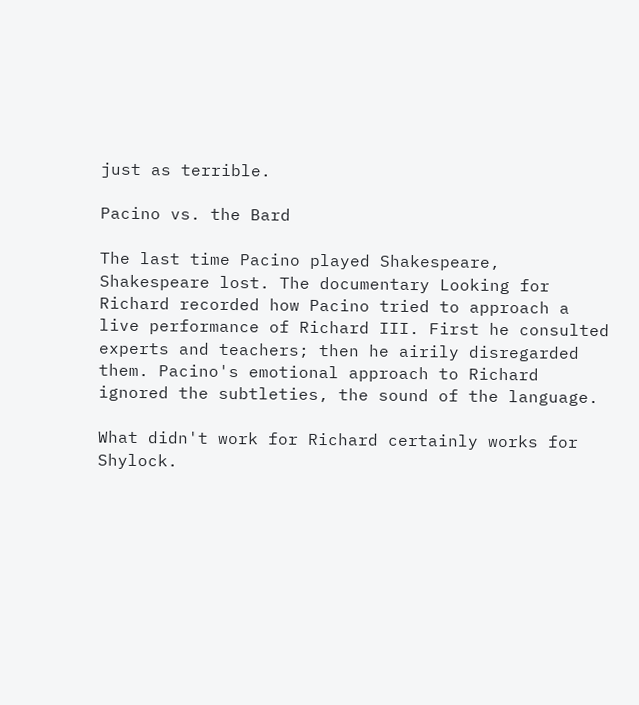just as terrible.

Pacino vs. the Bard

The last time Pacino played Shakespeare, Shakespeare lost. The documentary Looking for Richard recorded how Pacino tried to approach a live performance of Richard III. First he consulted experts and teachers; then he airily disregarded them. Pacino's emotional approach to Richard ignored the subtleties, the sound of the language.

What didn't work for Richard certainly works for Shylock.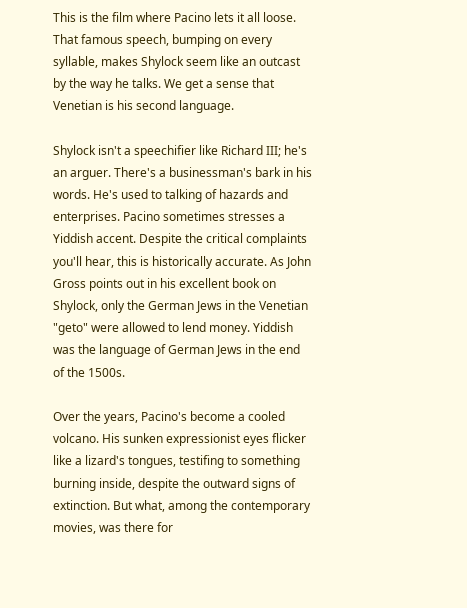This is the film where Pacino lets it all loose. That famous speech, bumping on every syllable, makes Shylock seem like an outcast by the way he talks. We get a sense that Venetian is his second language.

Shylock isn't a speechifier like Richard III; he's an arguer. There's a businessman's bark in his words. He's used to talking of hazards and enterprises. Pacino sometimes stresses a Yiddish accent. Despite the critical complaints you'll hear, this is historically accurate. As John Gross points out in his excellent book on Shylock, only the German Jews in the Venetian "geto" were allowed to lend money. Yiddish was the language of German Jews in the end of the 1500s.

Over the years, Pacino's become a cooled volcano. His sunken expressionist eyes flicker like a lizard's tongues, testifing to something burning inside, despite the outward signs of extinction. But what, among the contemporary movies, was there for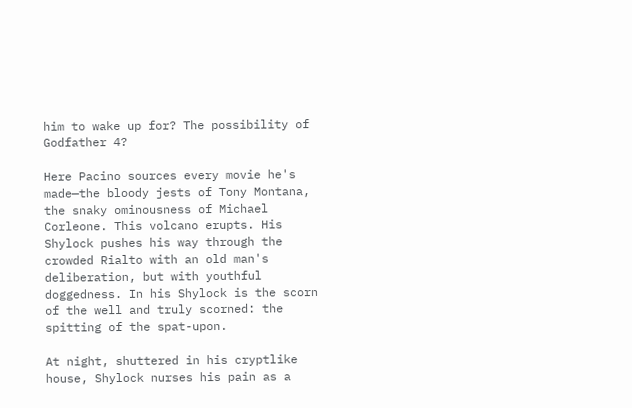him to wake up for? The possibility of Godfather 4?

Here Pacino sources every movie he's made—the bloody jests of Tony Montana, the snaky ominousness of Michael Corleone. This volcano erupts. His Shylock pushes his way through the crowded Rialto with an old man's deliberation, but with youthful doggedness. In his Shylock is the scorn of the well and truly scorned: the spitting of the spat-upon.

At night, shuttered in his cryptlike house, Shylock nurses his pain as a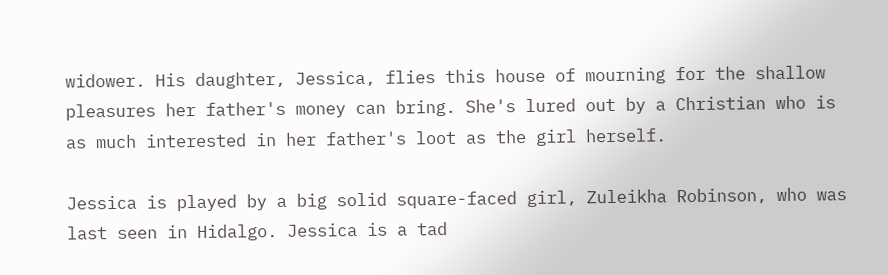widower. His daughter, Jessica, flies this house of mourning for the shallow pleasures her father's money can bring. She's lured out by a Christian who is as much interested in her father's loot as the girl herself.

Jessica is played by a big solid square-faced girl, Zuleikha Robinson, who was last seen in Hidalgo. Jessica is a tad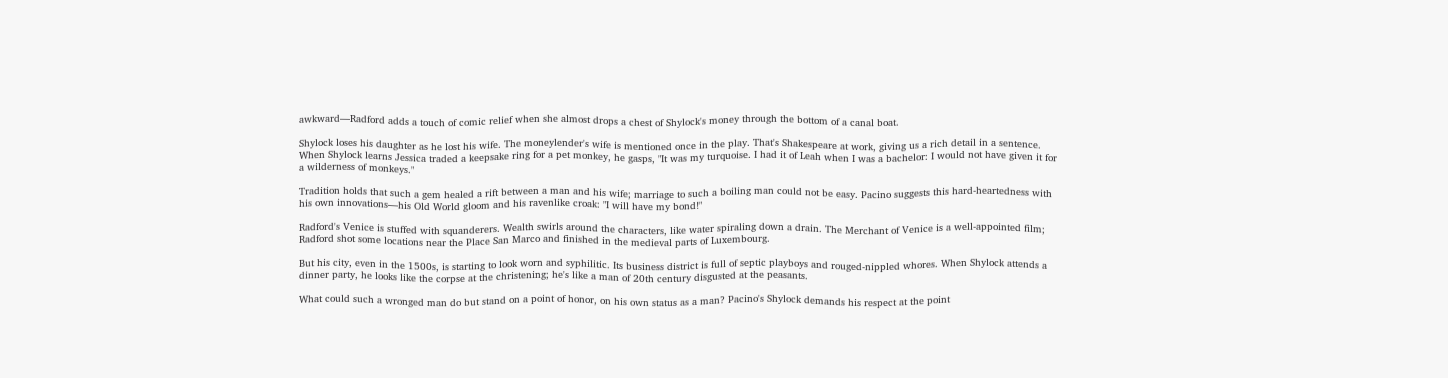awkward—Radford adds a touch of comic relief when she almost drops a chest of Shylock's money through the bottom of a canal boat.

Shylock loses his daughter as he lost his wife. The moneylender's wife is mentioned once in the play. That's Shakespeare at work, giving us a rich detail in a sentence. When Shylock learns Jessica traded a keepsake ring for a pet monkey, he gasps, "It was my turquoise. I had it of Leah when I was a bachelor: I would not have given it for a wilderness of monkeys."

Tradition holds that such a gem healed a rift between a man and his wife; marriage to such a boiling man could not be easy. Pacino suggests this hard-heartedness with his own innovations—his Old World gloom and his ravenlike croak: "I will have my bond!"

Radford's Venice is stuffed with squanderers. Wealth swirls around the characters, like water spiraling down a drain. The Merchant of Venice is a well-appointed film; Radford shot some locations near the Place San Marco and finished in the medieval parts of Luxembourg.

But his city, even in the 1500s, is starting to look worn and syphilitic. Its business district is full of septic playboys and rouged-nippled whores. When Shylock attends a dinner party, he looks like the corpse at the christening; he's like a man of 20th century disgusted at the peasants.

What could such a wronged man do but stand on a point of honor, on his own status as a man? Pacino's Shylock demands his respect at the point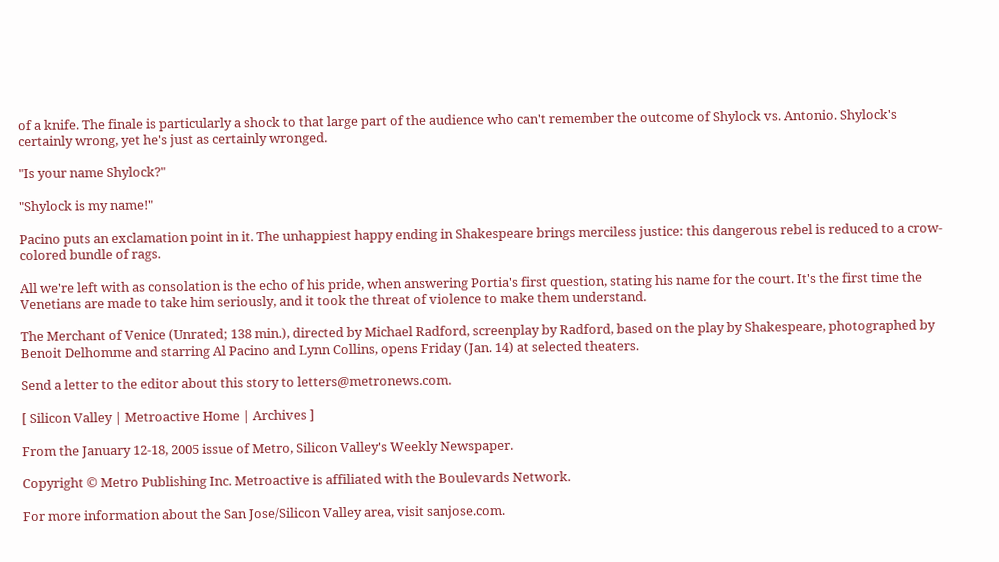of a knife. The finale is particularly a shock to that large part of the audience who can't remember the outcome of Shylock vs. Antonio. Shylock's certainly wrong, yet he's just as certainly wronged.

"Is your name Shylock?"

"Shylock is my name!"

Pacino puts an exclamation point in it. The unhappiest happy ending in Shakespeare brings merciless justice: this dangerous rebel is reduced to a crow-colored bundle of rags.

All we're left with as consolation is the echo of his pride, when answering Portia's first question, stating his name for the court. It's the first time the Venetians are made to take him seriously, and it took the threat of violence to make them understand.

The Merchant of Venice (Unrated; 138 min.), directed by Michael Radford, screenplay by Radford, based on the play by Shakespeare, photographed by Benoit Delhomme and starring Al Pacino and Lynn Collins, opens Friday (Jan. 14) at selected theaters.

Send a letter to the editor about this story to letters@metronews.com.

[ Silicon Valley | Metroactive Home | Archives ]

From the January 12-18, 2005 issue of Metro, Silicon Valley's Weekly Newspaper.

Copyright © Metro Publishing Inc. Metroactive is affiliated with the Boulevards Network.

For more information about the San Jose/Silicon Valley area, visit sanjose.com.